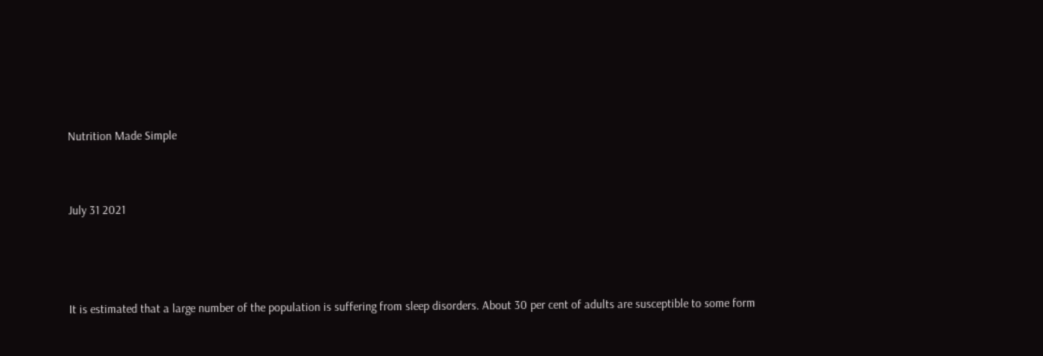Nutrition Made Simple


July 31 2021



It is estimated that a large number of the population is suffering from sleep disorders. About 30 per cent of adults are susceptible to some form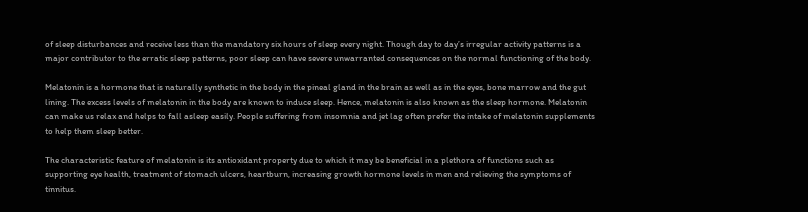of sleep disturbances and receive less than the mandatory six hours of sleep every night. Though day to day’s irregular activity patterns is a major contributor to the erratic sleep patterns, poor sleep can have severe unwarranted consequences on the normal functioning of the body.

Melatonin is a hormone that is naturally synthetic in the body in the pineal gland in the brain as well as in the eyes, bone marrow and the gut lining. The excess levels of melatonin in the body are known to induce sleep. Hence, melatonin is also known as the sleep hormone. Melatonin can make us relax and helps to fall asleep easily. People suffering from insomnia and jet lag often prefer the intake of melatonin supplements to help them sleep better.

The characteristic feature of melatonin is its antioxidant property due to which it may be beneficial in a plethora of functions such as supporting eye health, treatment of stomach ulcers, heartburn, increasing growth hormone levels in men and relieving the symptoms of tinnitus.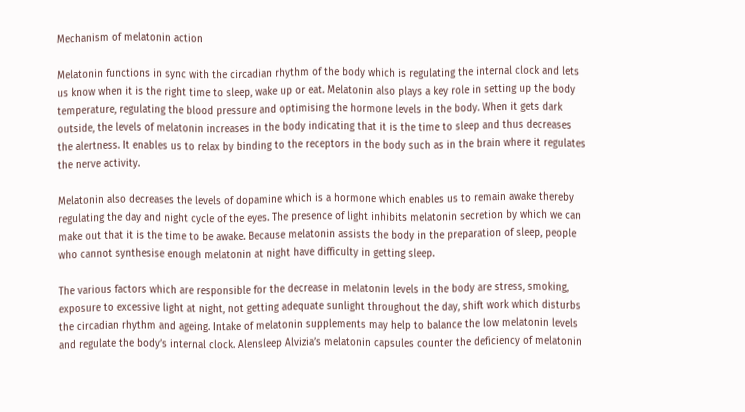Mechanism of melatonin action

Melatonin functions in sync with the circadian rhythm of the body which is regulating the internal clock and lets us know when it is the right time to sleep, wake up or eat. Melatonin also plays a key role in setting up the body temperature, regulating the blood pressure and optimising the hormone levels in the body. When it gets dark outside, the levels of melatonin increases in the body indicating that it is the time to sleep and thus decreases the alertness. It enables us to relax by binding to the receptors in the body such as in the brain where it regulates the nerve activity.

Melatonin also decreases the levels of dopamine which is a hormone which enables us to remain awake thereby regulating the day and night cycle of the eyes. The presence of light inhibits melatonin secretion by which we can make out that it is the time to be awake. Because melatonin assists the body in the preparation of sleep, people who cannot synthesise enough melatonin at night have difficulty in getting sleep.

The various factors which are responsible for the decrease in melatonin levels in the body are stress, smoking, exposure to excessive light at night, not getting adequate sunlight throughout the day, shift work which disturbs the circadian rhythm and ageing. Intake of melatonin supplements may help to balance the low melatonin levels and regulate the body’s internal clock. Alensleep Alvizia’s melatonin capsules counter the deficiency of melatonin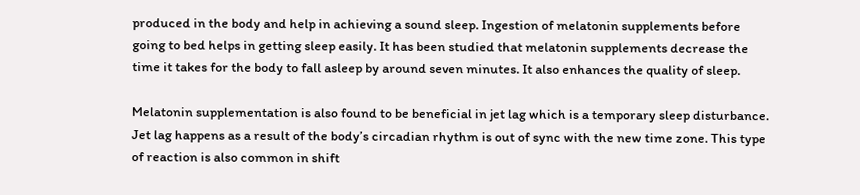produced in the body and help in achieving a sound sleep. Ingestion of melatonin supplements before going to bed helps in getting sleep easily. It has been studied that melatonin supplements decrease the time it takes for the body to fall asleep by around seven minutes. It also enhances the quality of sleep.

Melatonin supplementation is also found to be beneficial in jet lag which is a temporary sleep disturbance. Jet lag happens as a result of the body’s circadian rhythm is out of sync with the new time zone. This type of reaction is also common in shift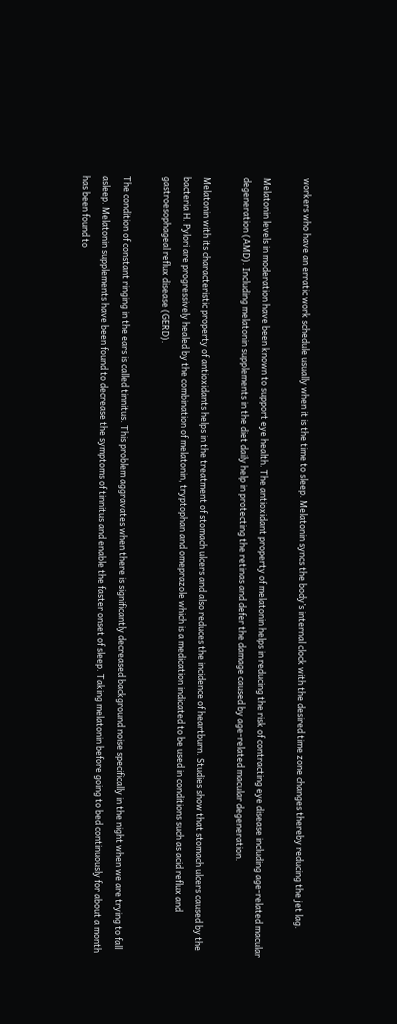workers who have an erratic work schedule usually when it is the time to sleep. Melatonin syncs the body’s internal clock with the desired time zone changes thereby reducing the jet lag.

Melatonin levels in moderation have been known to support eye health. The antioxidant property of melatonin helps in reducing the risk of contracting eye disease including age-related macular degeneration (AMD). Including melatonin supplements in the diet daily help in protecting the retinas and defer the damage caused by age-related macular degeneration.

Melatonin with its characteristic property of antioxidants helps in the treatment of stomach ulcers and also reduces the incidence of heartburn. Studies show that stomach ulcers caused by the bacteria H. Pylori are progressively healed by the combination of melatonin, tryptophan and omeprazole which is a medication indicated to be used in conditions such as acid reflux and gastroesophageal reflux disease (GERD).

The condition of constant ringing in the ears is called tinnitus. This problem aggravates when there is significantly decreased background noise specifically in the night when we are trying to fall asleep. Melatonin supplements have been found to decrease the symptoms of tinnitus and enable the faster onset of sleep. Taking melatonin before going to bed continuously for about a month has been found to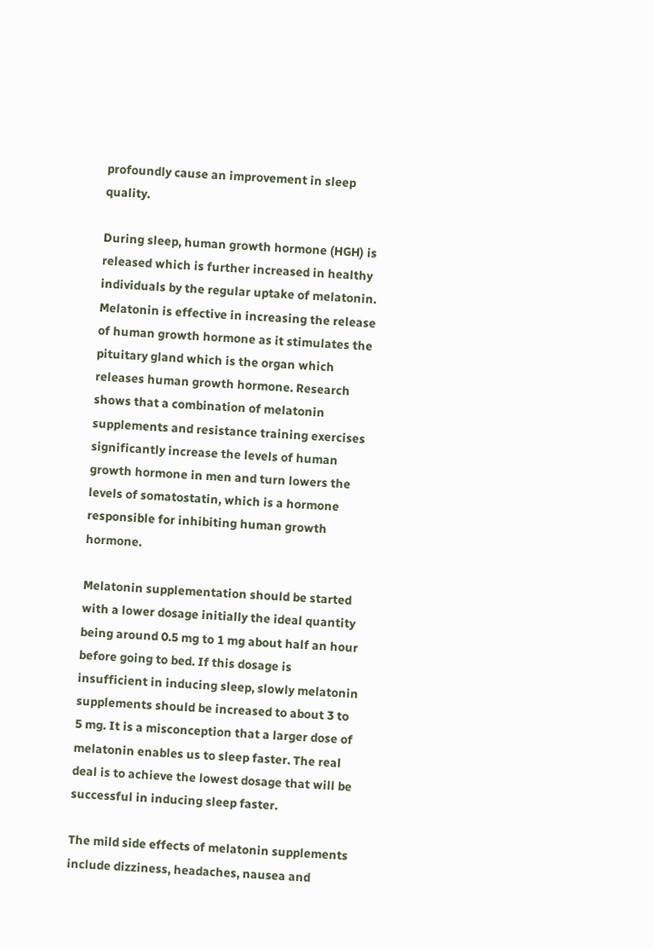profoundly cause an improvement in sleep quality.

During sleep, human growth hormone (HGH) is released which is further increased in healthy individuals by the regular uptake of melatonin. Melatonin is effective in increasing the release of human growth hormone as it stimulates the pituitary gland which is the organ which releases human growth hormone. Research shows that a combination of melatonin supplements and resistance training exercises significantly increase the levels of human growth hormone in men and turn lowers the levels of somatostatin, which is a hormone responsible for inhibiting human growth hormone.

Melatonin supplementation should be started with a lower dosage initially the ideal quantity being around 0.5 mg to 1 mg about half an hour before going to bed. If this dosage is insufficient in inducing sleep, slowly melatonin supplements should be increased to about 3 to 5 mg. It is a misconception that a larger dose of melatonin enables us to sleep faster. The real deal is to achieve the lowest dosage that will be successful in inducing sleep faster.

The mild side effects of melatonin supplements include dizziness, headaches, nausea and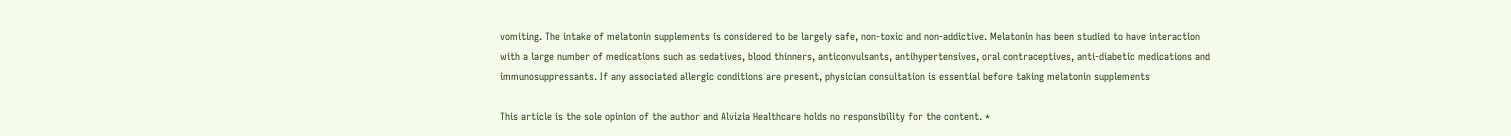vomiting. The intake of melatonin supplements is considered to be largely safe, non-toxic and non-addictive. Melatonin has been studied to have interaction with a large number of medications such as sedatives, blood thinners, anticonvulsants, antihypertensives, oral contraceptives, anti-diabetic medications and immunosuppressants. If any associated allergic conditions are present, physician consultation is essential before taking melatonin supplements

This article is the sole opinion of the author and Alvizia Healthcare holds no responsibility for the content. *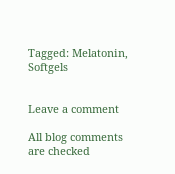Tagged: Melatonin, Softgels


Leave a comment

All blog comments are checked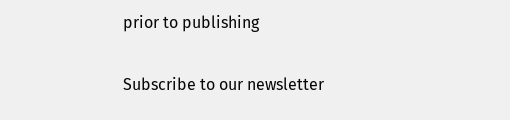prior to publishing

Subscribe to our newsletter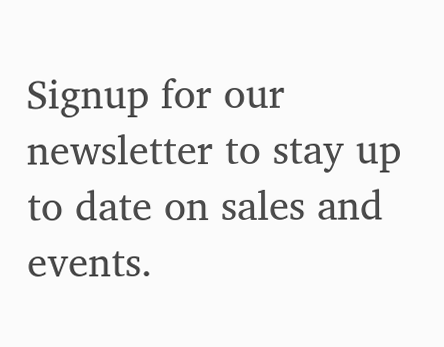Signup for our newsletter to stay up to date on sales and events.